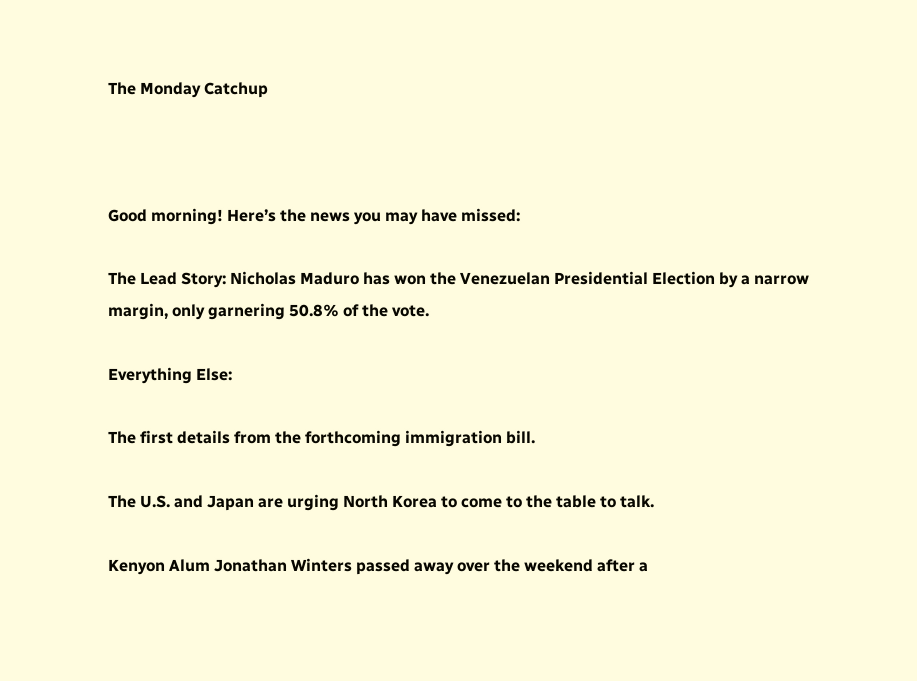The Monday Catchup



Good morning! Here’s the news you may have missed:

The Lead Story: Nicholas Maduro has won the Venezuelan Presidential Election by a narrow margin, only garnering 50.8% of the vote.

Everything Else:

The first details from the forthcoming immigration bill.

The U.S. and Japan are urging North Korea to come to the table to talk.

Kenyon Alum Jonathan Winters passed away over the weekend after a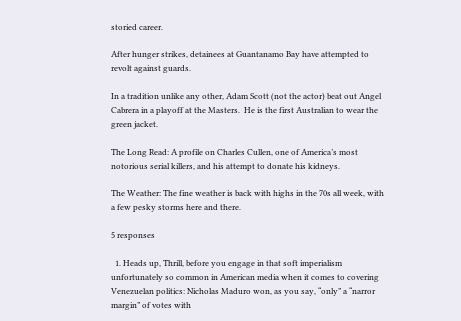storied career.

After hunger strikes, detainees at Guantanamo Bay have attempted to revolt against guards.

In a tradition unlike any other, Adam Scott (not the actor) beat out Angel Cabrera in a playoff at the Masters.  He is the first Australian to wear the green jacket.

The Long Read: A profile on Charles Cullen, one of America’s most notorious serial killers, and his attempt to donate his kidneys.

The Weather: The fine weather is back with highs in the 70s all week, with a few pesky storms here and there.

5 responses

  1. Heads up, Thrill, before you engage in that soft imperialism unfortunately so common in American media when it comes to covering Venezuelan politics: Nicholas Maduro won, as you say, “only” a “narror margin” of votes with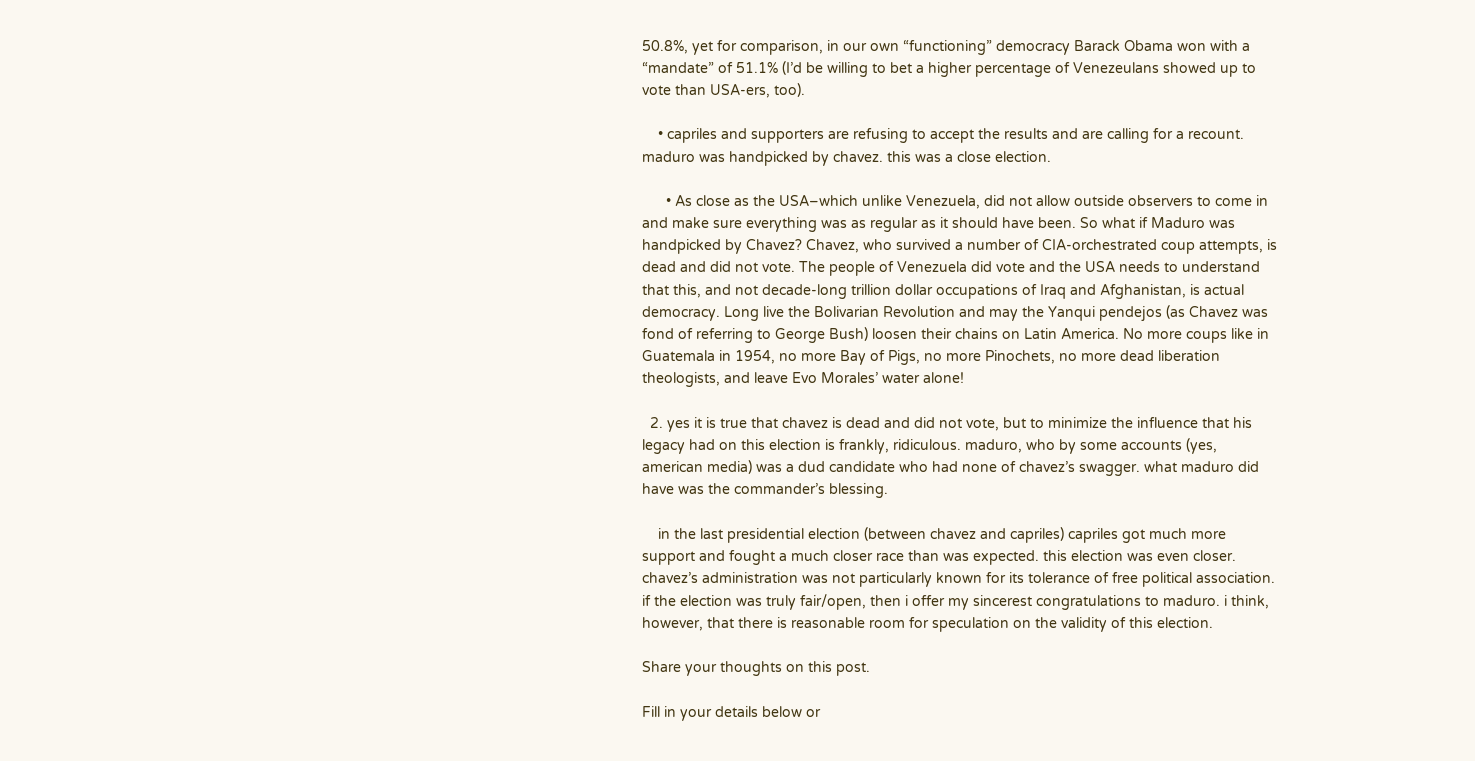50.8%, yet for comparison, in our own “functioning” democracy Barack Obama won with a “mandate” of 51.1% (I’d be willing to bet a higher percentage of Venezeulans showed up to vote than USA-ers, too).

    • capriles and supporters are refusing to accept the results and are calling for a recount. maduro was handpicked by chavez. this was a close election.

      • As close as the USA–which unlike Venezuela, did not allow outside observers to come in and make sure everything was as regular as it should have been. So what if Maduro was handpicked by Chavez? Chavez, who survived a number of CIA-orchestrated coup attempts, is dead and did not vote. The people of Venezuela did vote and the USA needs to understand that this, and not decade-long trillion dollar occupations of Iraq and Afghanistan, is actual democracy. Long live the Bolivarian Revolution and may the Yanqui pendejos (as Chavez was fond of referring to George Bush) loosen their chains on Latin America. No more coups like in Guatemala in 1954, no more Bay of Pigs, no more Pinochets, no more dead liberation theologists, and leave Evo Morales’ water alone!

  2. yes it is true that chavez is dead and did not vote, but to minimize the influence that his legacy had on this election is frankly, ridiculous. maduro, who by some accounts (yes, american media) was a dud candidate who had none of chavez’s swagger. what maduro did have was the commander’s blessing.

    in the last presidential election (between chavez and capriles) capriles got much more support and fought a much closer race than was expected. this election was even closer. chavez’s administration was not particularly known for its tolerance of free political association. if the election was truly fair/open, then i offer my sincerest congratulations to maduro. i think, however, that there is reasonable room for speculation on the validity of this election.

Share your thoughts on this post.

Fill in your details below or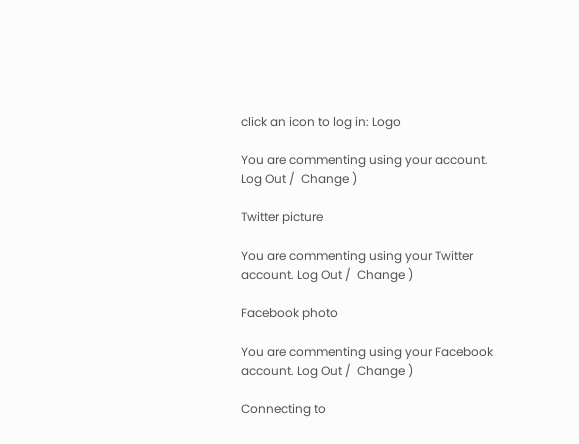click an icon to log in: Logo

You are commenting using your account. Log Out /  Change )

Twitter picture

You are commenting using your Twitter account. Log Out /  Change )

Facebook photo

You are commenting using your Facebook account. Log Out /  Change )

Connecting to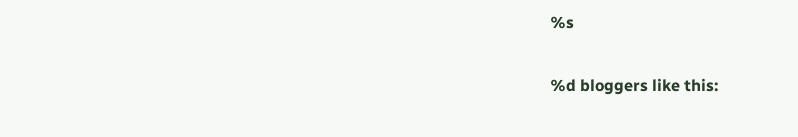%s

%d bloggers like this: